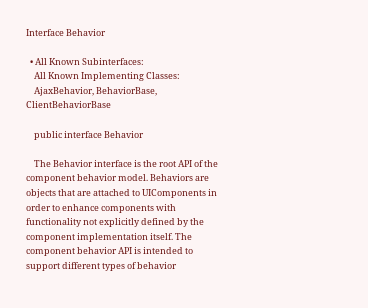Interface Behavior

  • All Known Subinterfaces:
    All Known Implementing Classes:
    AjaxBehavior, BehaviorBase, ClientBehaviorBase

    public interface Behavior

    The Behavior interface is the root API of the component behavior model. Behaviors are objects that are attached to UIComponents in order to enhance components with functionality not explicitly defined by the component implementation itself. The component behavior API is intended to support different types of behavior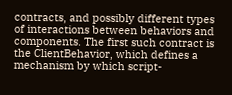contracts, and possibly different types of interactions between behaviors and components. The first such contract is the ClientBehavior, which defines a mechanism by which script-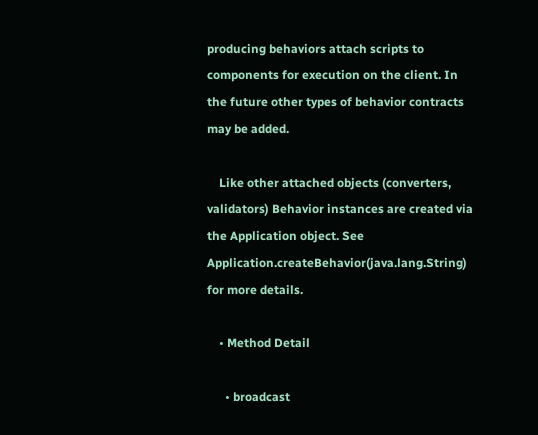producing behaviors attach scripts to components for execution on the client. In the future other types of behavior contracts may be added.

    Like other attached objects (converters, validators) Behavior instances are created via the Application object. See Application.createBehavior(java.lang.String) for more details.

    • Method Detail

      • broadcast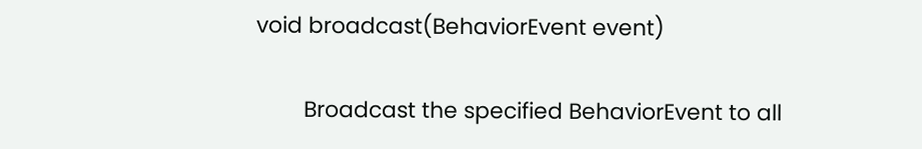void broadcast(BehaviorEvent event)

        Broadcast the specified BehaviorEvent to all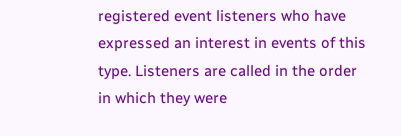registered event listeners who have expressed an interest in events of this type. Listeners are called in the order in which they were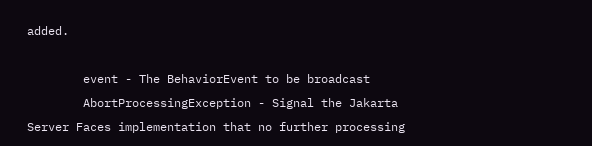added.

        event - The BehaviorEvent to be broadcast
        AbortProcessingException - Signal the Jakarta Server Faces implementation that no further processing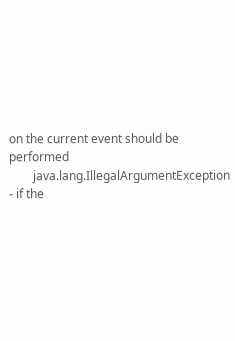on the current event should be performed
        java.lang.IllegalArgumentException - if the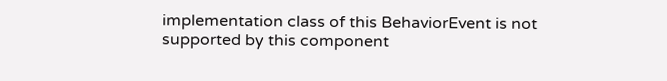implementation class of this BehaviorEvent is not supported by this component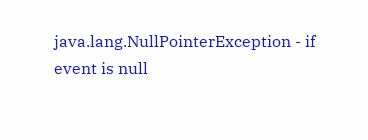java.lang.NullPointerException - if event is null